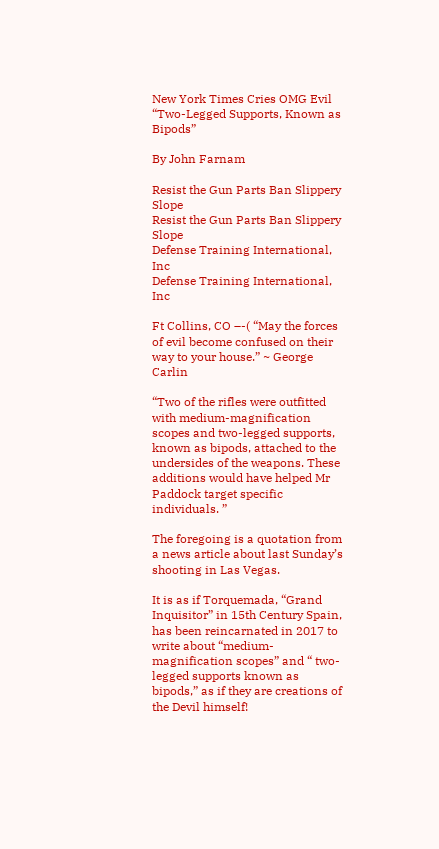New York Times Cries OMG Evil “Two-Legged Supports, Known as Bipods”

By John Farnam

Resist the Gun Parts Ban Slippery Slope
Resist the Gun Parts Ban Slippery Slope
Defense Training International, Inc
Defense Training International, Inc

Ft Collins, CO –-( “May the forces of evil become confused on their way to your house.” ~ George Carlin

“Two of the rifles were outfitted with medium-magnification scopes and two-legged supports, known as bipods, attached to the undersides of the weapons. These additions would have helped Mr Paddock target specific individuals. ”

The foregoing is a quotation from a news article about last Sunday’s shooting in Las Vegas.

It is as if Torquemada, “Grand Inquisitor” in 15th Century Spain, has been reincarnated in 2017 to write about “medium-magnification scopes” and “ two-legged supports known as bipods,” as if they are creations of the Devil himself!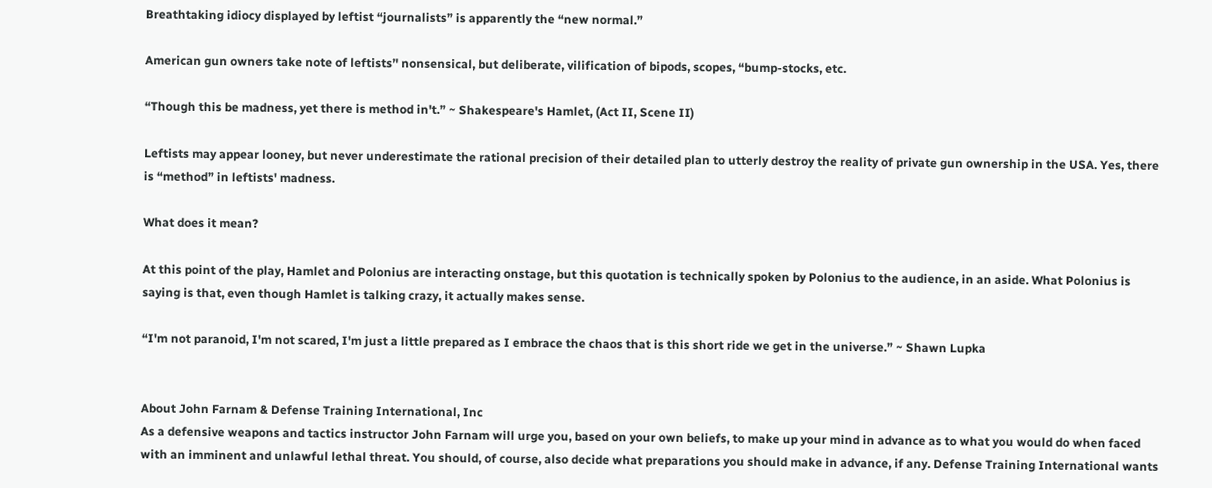Breathtaking idiocy displayed by leftist “journalists” is apparently the “new normal.”

American gun owners take note of leftists’' nonsensical, but deliberate, vilification of bipods, scopes, “bump-stocks, etc.

“Though this be madness, yet there is method in't.” ~ Shakespeare's Hamlet, (Act II, Scene II)

Leftists may appear looney, but never underestimate the rational precision of their detailed plan to utterly destroy the reality of private gun ownership in the USA. Yes, there is “method” in leftists' madness.

What does it mean?

At this point of the play, Hamlet and Polonius are interacting onstage, but this quotation is technically spoken by Polonius to the audience, in an aside. What Polonius is saying is that, even though Hamlet is talking crazy, it actually makes sense.

“I'm not paranoid, I'm not scared, I'm just a little prepared as I embrace the chaos that is this short ride we get in the universe.” ~ Shawn Lupka


About John Farnam & Defense Training International, Inc
As a defensive weapons and tactics instructor John Farnam will urge you, based on your own beliefs, to make up your mind in advance as to what you would do when faced with an imminent and unlawful lethal threat. You should, of course, also decide what preparations you should make in advance, if any. Defense Training International wants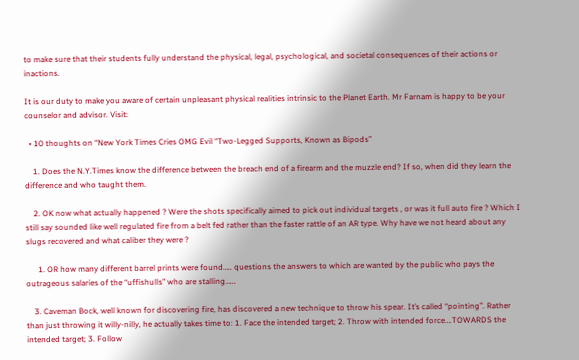to make sure that their students fully understand the physical, legal, psychological, and societal consequences of their actions or inactions.

It is our duty to make you aware of certain unpleasant physical realities intrinsic to the Planet Earth. Mr Farnam is happy to be your counselor and advisor. Visit:

  • 10 thoughts on “New York Times Cries OMG Evil “Two-Legged Supports, Known as Bipods”

    1. Does the N.Y.Times know the difference between the breach end of a firearm and the muzzle end? If so, when did they learn the difference and who taught them.

    2. OK now what actually happened ? Were the shots specifically aimed to pick out individual targets , or was it full auto fire ? Which I still say sounded like well regulated fire from a belt fed rather than the faster rattle of an AR type. Why have we not heard about any slugs recovered and what caliber they were ?

      1. OR how many different barrel prints were found….. questions the answers to which are wanted by the public who pays the outrageous salaries of the “uffishulls” who are stalling……

    3. Caveman Bock, well known for discovering fire, has discovered a new technique to throw his spear. It’s called “pointing”. Rather than just throwing it willy-nilly, he actually takes time to: 1. Face the intended target; 2. Throw with intended force….TOWARDS the intended target; 3. Follow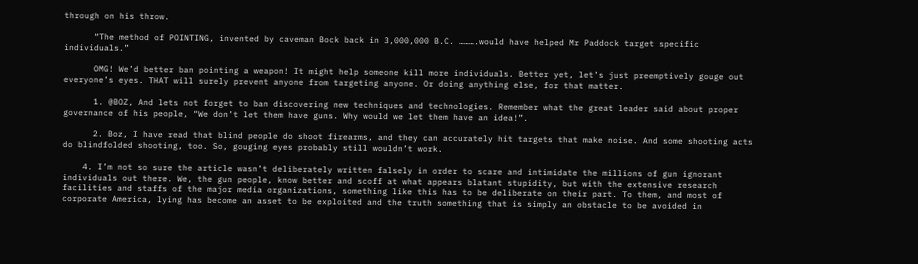through on his throw.

      “The method of POINTING, invented by caveman Bock back in 3,000,000 B.C. ……….would have helped Mr Paddock target specific individuals.”

      OMG! We’d better ban pointing a weapon! It might help someone kill more individuals. Better yet, let’s just preemptively gouge out everyone’s eyes. THAT will surely prevent anyone from targeting anyone. Or doing anything else, for that matter.

      1. @BOZ, And lets not forget to ban discovering new techniques and technologies. Remember what the great leader said about proper governance of his people, “We don’t let them have guns. Why would we let them have an idea!”.

      2. Boz, I have read that blind people do shoot firearms, and they can accurately hit targets that make noise. And some shooting acts do blindfolded shooting, too. So, gouging eyes probably still wouldn’t work.

    4. I’m not so sure the article wasn’t deliberately written falsely in order to scare and intimidate the millions of gun ignorant individuals out there. We, the gun people, know better and scoff at what appears blatant stupidity, but with the extensive research facilities and staffs of the major media organizations, something like this has to be deliberate on their part. To them, and most of corporate America, lying has become an asset to be exploited and the truth something that is simply an obstacle to be avoided in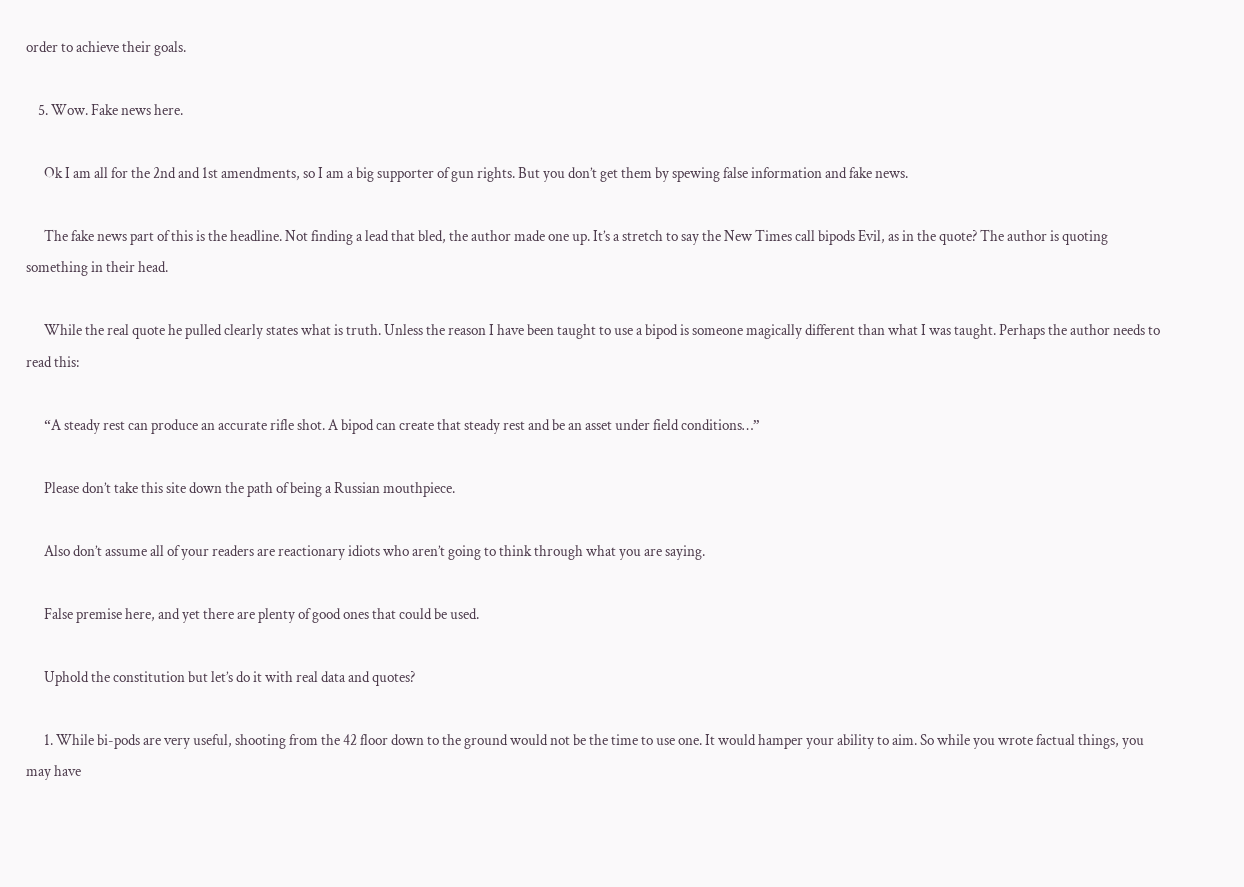order to achieve their goals.

    5. Wow. Fake news here.

      Ok I am all for the 2nd and 1st amendments, so I am a big supporter of gun rights. But you don’t get them by spewing false information and fake news.

      The fake news part of this is the headline. Not finding a lead that bled, the author made one up. It’s a stretch to say the New Times call bipods Evil, as in the quote? The author is quoting something in their head.

      While the real quote he pulled clearly states what is truth. Unless the reason I have been taught to use a bipod is someone magically different than what I was taught. Perhaps the author needs to read this:

      “A steady rest can produce an accurate rifle shot. A bipod can create that steady rest and be an asset under field conditions…”

      Please don’t take this site down the path of being a Russian mouthpiece.

      Also don’t assume all of your readers are reactionary idiots who aren’t going to think through what you are saying.

      False premise here, and yet there are plenty of good ones that could be used.

      Uphold the constitution but let’s do it with real data and quotes?

      1. While bi-pods are very useful, shooting from the 42 floor down to the ground would not be the time to use one. It would hamper your ability to aim. So while you wrote factual things, you may have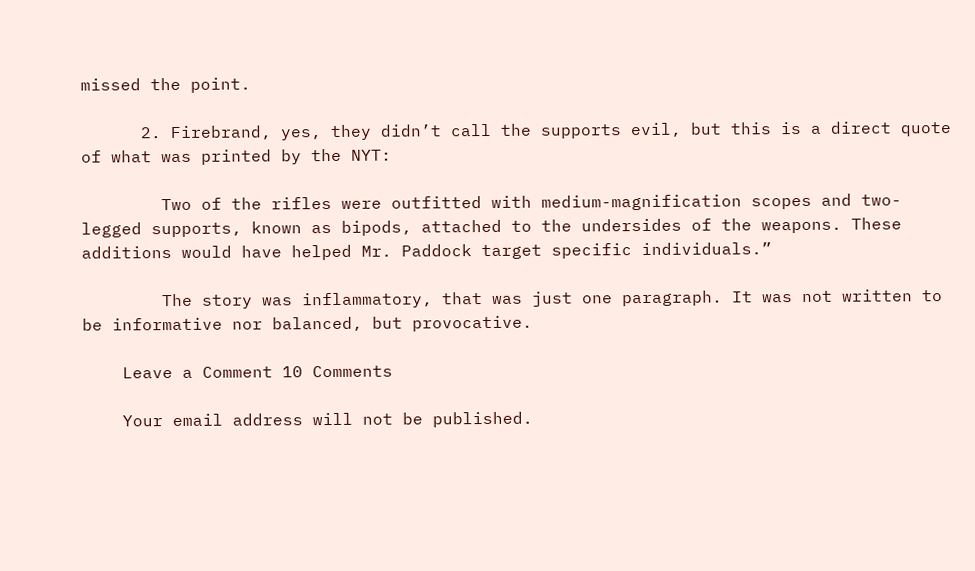missed the point.

      2. Firebrand, yes, they didn’t call the supports evil, but this is a direct quote of what was printed by the NYT:

        Two of the rifles were outfitted with medium-magnification scopes and two-legged supports, known as bipods, attached to the undersides of the weapons. These additions would have helped Mr. Paddock target specific individuals.”

        The story was inflammatory, that was just one paragraph. It was not written to be informative nor balanced, but provocative.

    Leave a Comment 10 Comments

    Your email address will not be published.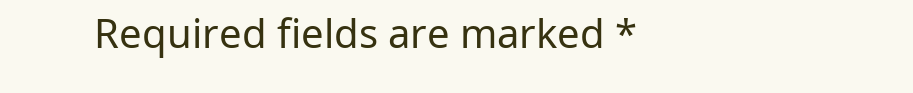Required fields are marked *